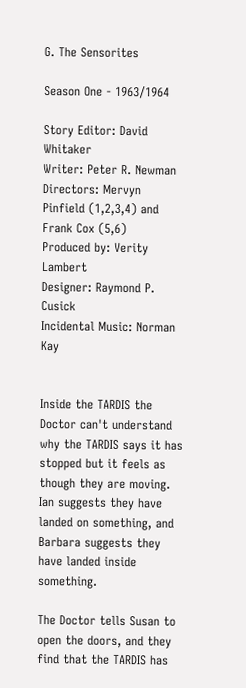G. The Sensorites

Season One - 1963/1964

Story Editor: David Whitaker
Writer: Peter R. Newman
Directors: Mervyn Pinfield (1,2,3,4) and Frank Cox (5,6)
Produced by: Verity Lambert
Designer: Raymond P. Cusick
Incidental Music: Norman Kay


Inside the TARDIS the Doctor can't understand why the TARDIS says it has stopped but it feels as though they are moving. Ian suggests they have landed on something, and Barbara suggests they have landed inside something.

The Doctor tells Susan to open the doors, and they find that the TARDIS has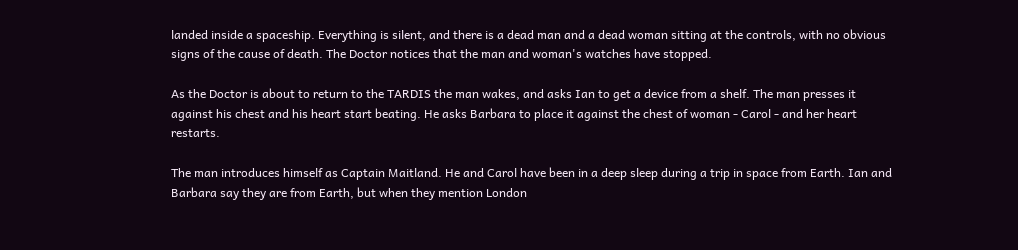landed inside a spaceship. Everything is silent, and there is a dead man and a dead woman sitting at the controls, with no obvious signs of the cause of death. The Doctor notices that the man and woman's watches have stopped.

As the Doctor is about to return to the TARDIS the man wakes, and asks Ian to get a device from a shelf. The man presses it against his chest and his heart start beating. He asks Barbara to place it against the chest of woman - Carol - and her heart restarts.

The man introduces himself as Captain Maitland. He and Carol have been in a deep sleep during a trip in space from Earth. Ian and Barbara say they are from Earth, but when they mention London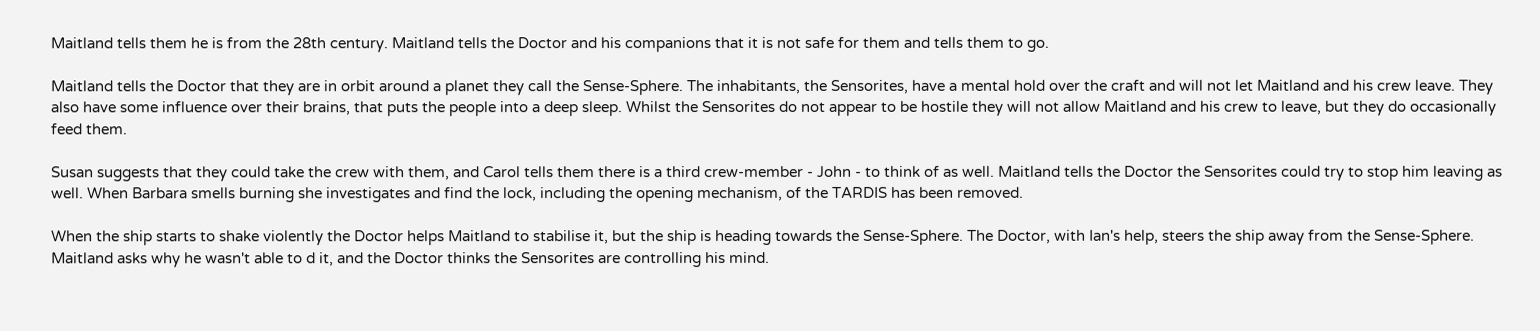Maitland tells them he is from the 28th century. Maitland tells the Doctor and his companions that it is not safe for them and tells them to go.

Maitland tells the Doctor that they are in orbit around a planet they call the Sense-Sphere. The inhabitants, the Sensorites, have a mental hold over the craft and will not let Maitland and his crew leave. They also have some influence over their brains, that puts the people into a deep sleep. Whilst the Sensorites do not appear to be hostile they will not allow Maitland and his crew to leave, but they do occasionally feed them.

Susan suggests that they could take the crew with them, and Carol tells them there is a third crew-member - John - to think of as well. Maitland tells the Doctor the Sensorites could try to stop him leaving as well. When Barbara smells burning she investigates and find the lock, including the opening mechanism, of the TARDIS has been removed.

When the ship starts to shake violently the Doctor helps Maitland to stabilise it, but the ship is heading towards the Sense-Sphere. The Doctor, with Ian's help, steers the ship away from the Sense-Sphere. Maitland asks why he wasn't able to d it, and the Doctor thinks the Sensorites are controlling his mind.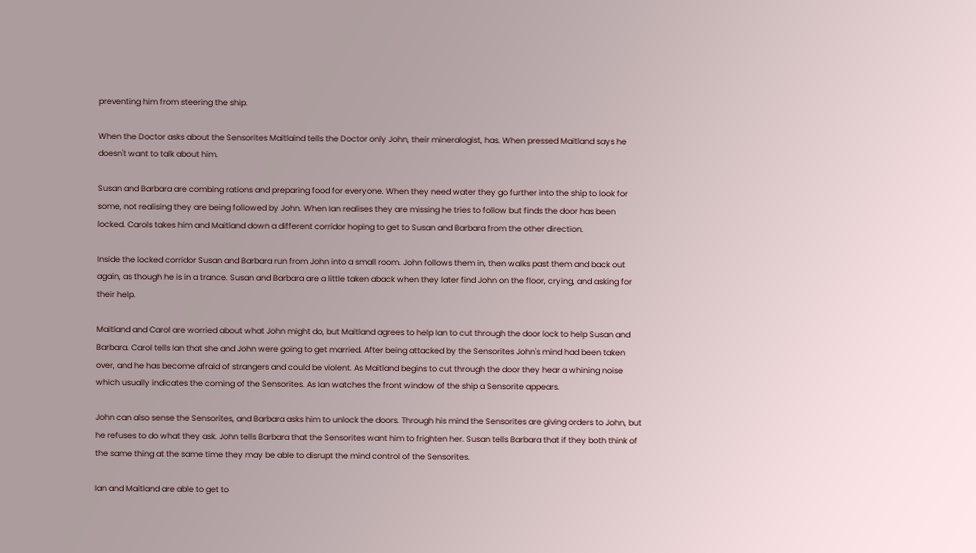preventing him from steering the ship.

When the Doctor asks about the Sensorites Maitlaind tells the Doctor only John, their mineralogist, has. When pressed Maitland says he doesn't want to talk about him.

Susan and Barbara are combing rations and preparing food for everyone. When they need water they go further into the ship to look for some, not realising they are being followed by John. When Ian realises they are missing he tries to follow but finds the door has been locked. Carols takes him and Maitland down a different corridor hoping to get to Susan and Barbara from the other direction.

Inside the locked corridor Susan and Barbara run from John into a small room. John follows them in, then walks past them and back out again, as though he is in a trance. Susan and Barbara are a little taken aback when they later find John on the floor, crying, and asking for their help.

Maitland and Carol are worried about what John might do, but Maitland agrees to help Ian to cut through the door lock to help Susan and Barbara. Carol tells Ian that she and John were going to get married. After being attacked by the Sensorites John's mind had been taken over, and he has become afraid of strangers and could be violent. As Maitland begins to cut through the door they hear a whining noise which usually indicates the coming of the Sensorites. As Ian watches the front window of the ship a Sensorite appears.

John can also sense the Sensorites, and Barbara asks him to unlock the doors. Through his mind the Sensorites are giving orders to John, but he refuses to do what they ask. John tells Barbara that the Sensorites want him to frighten her. Susan tells Barbara that if they both think of the same thing at the same time they may be able to disrupt the mind control of the Sensorites.

Ian and Maitland are able to get to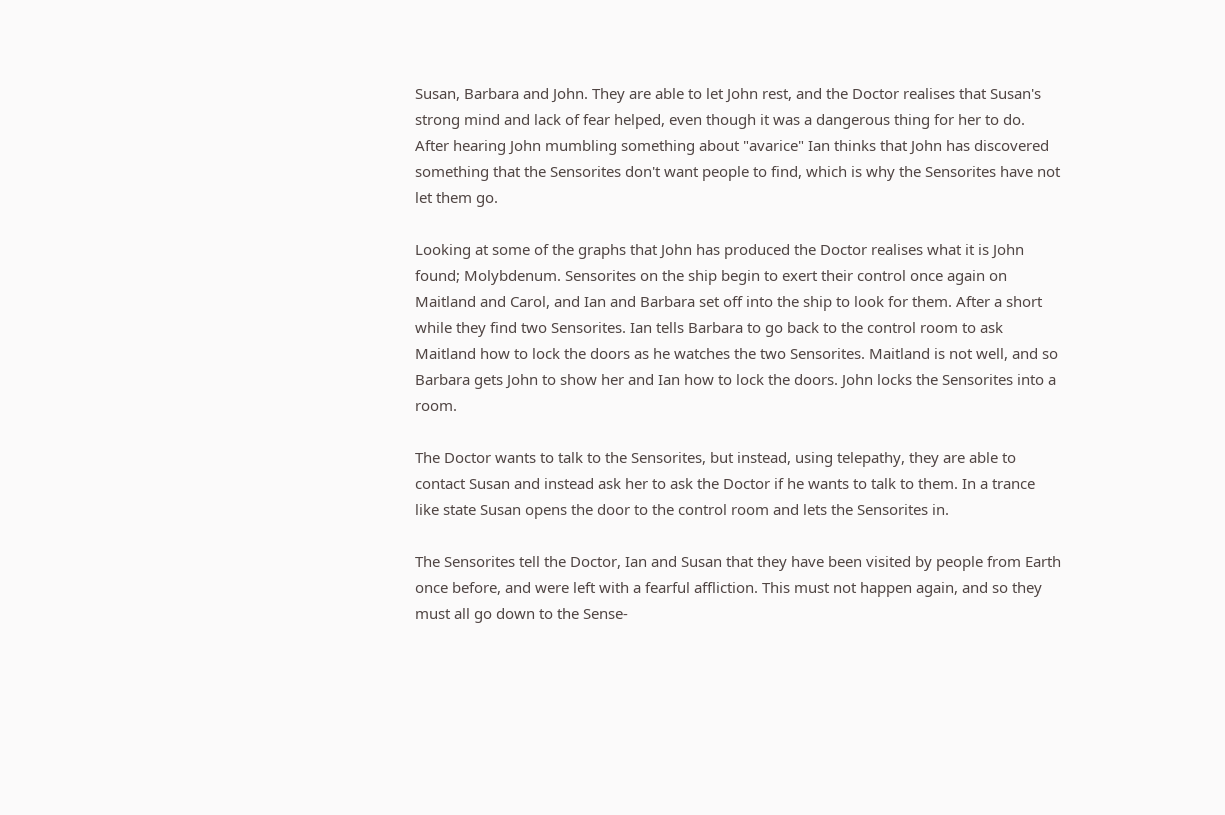Susan, Barbara and John. They are able to let John rest, and the Doctor realises that Susan's strong mind and lack of fear helped, even though it was a dangerous thing for her to do. After hearing John mumbling something about "avarice" Ian thinks that John has discovered something that the Sensorites don't want people to find, which is why the Sensorites have not let them go.

Looking at some of the graphs that John has produced the Doctor realises what it is John found; Molybdenum. Sensorites on the ship begin to exert their control once again on Maitland and Carol, and Ian and Barbara set off into the ship to look for them. After a short while they find two Sensorites. Ian tells Barbara to go back to the control room to ask Maitland how to lock the doors as he watches the two Sensorites. Maitland is not well, and so Barbara gets John to show her and Ian how to lock the doors. John locks the Sensorites into a room.

The Doctor wants to talk to the Sensorites, but instead, using telepathy, they are able to contact Susan and instead ask her to ask the Doctor if he wants to talk to them. In a trance like state Susan opens the door to the control room and lets the Sensorites in.

The Sensorites tell the Doctor, Ian and Susan that they have been visited by people from Earth once before, and were left with a fearful affliction. This must not happen again, and so they must all go down to the Sense-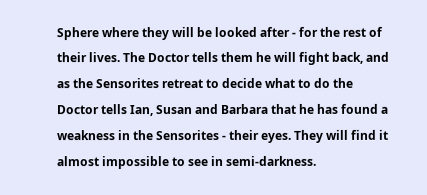Sphere where they will be looked after - for the rest of their lives. The Doctor tells them he will fight back, and as the Sensorites retreat to decide what to do the Doctor tells Ian, Susan and Barbara that he has found a weakness in the Sensorites - their eyes. They will find it almost impossible to see in semi-darkness.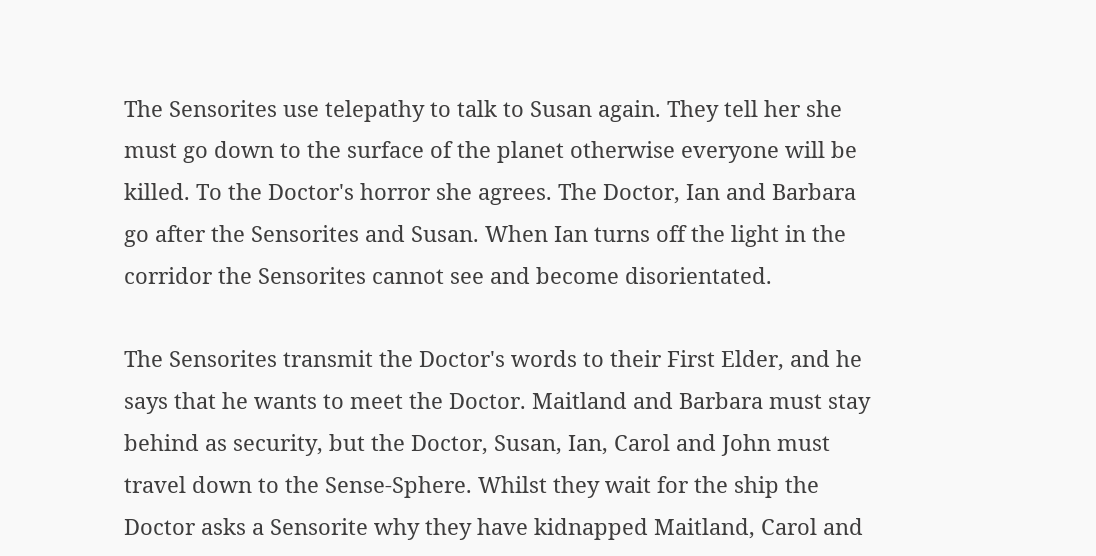The Sensorites use telepathy to talk to Susan again. They tell her she must go down to the surface of the planet otherwise everyone will be killed. To the Doctor's horror she agrees. The Doctor, Ian and Barbara go after the Sensorites and Susan. When Ian turns off the light in the corridor the Sensorites cannot see and become disorientated.

The Sensorites transmit the Doctor's words to their First Elder, and he says that he wants to meet the Doctor. Maitland and Barbara must stay behind as security, but the Doctor, Susan, Ian, Carol and John must travel down to the Sense-Sphere. Whilst they wait for the ship the Doctor asks a Sensorite why they have kidnapped Maitland, Carol and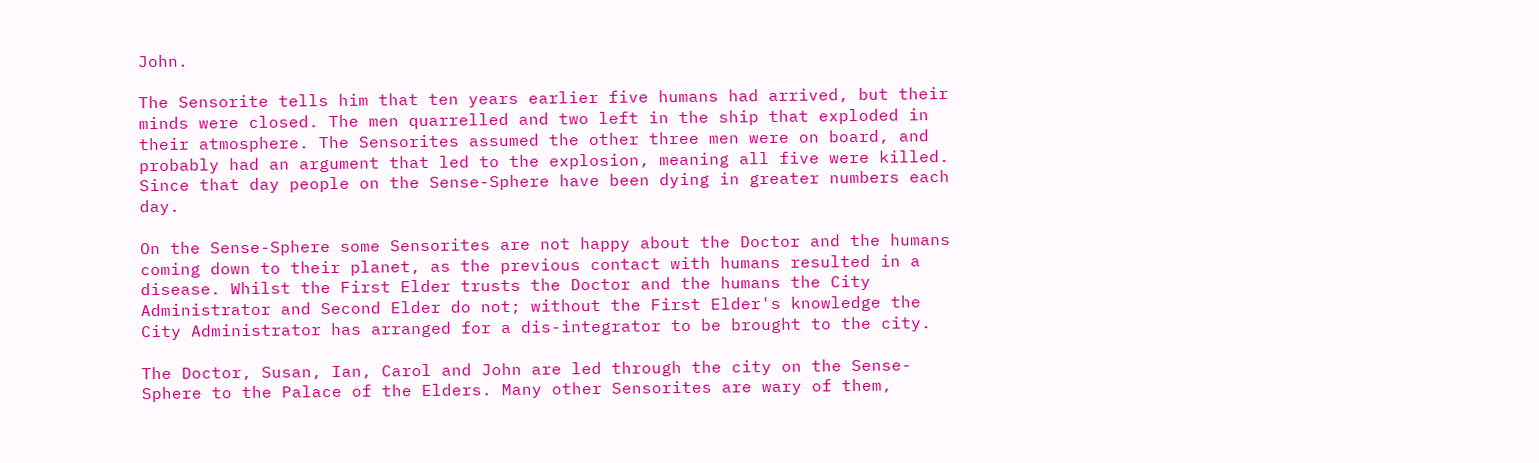John.

The Sensorite tells him that ten years earlier five humans had arrived, but their minds were closed. The men quarrelled and two left in the ship that exploded in their atmosphere. The Sensorites assumed the other three men were on board, and probably had an argument that led to the explosion, meaning all five were killed. Since that day people on the Sense-Sphere have been dying in greater numbers each day.

On the Sense-Sphere some Sensorites are not happy about the Doctor and the humans coming down to their planet, as the previous contact with humans resulted in a disease. Whilst the First Elder trusts the Doctor and the humans the City Administrator and Second Elder do not; without the First Elder's knowledge the City Administrator has arranged for a dis-integrator to be brought to the city.

The Doctor, Susan, Ian, Carol and John are led through the city on the Sense-Sphere to the Palace of the Elders. Many other Sensorites are wary of them,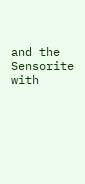and the Sensorite with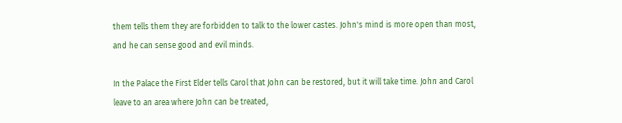them tells them they are forbidden to talk to the lower castes. John's mind is more open than most, and he can sense good and evil minds.

In the Palace the First Elder tells Carol that John can be restored, but it will take time. John and Carol leave to an area where John can be treated,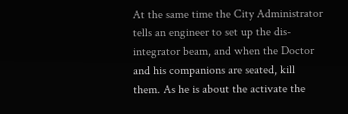At the same time the City Administrator tells an engineer to set up the dis-integrator beam, and when the Doctor and his companions are seated, kill them. As he is about the activate the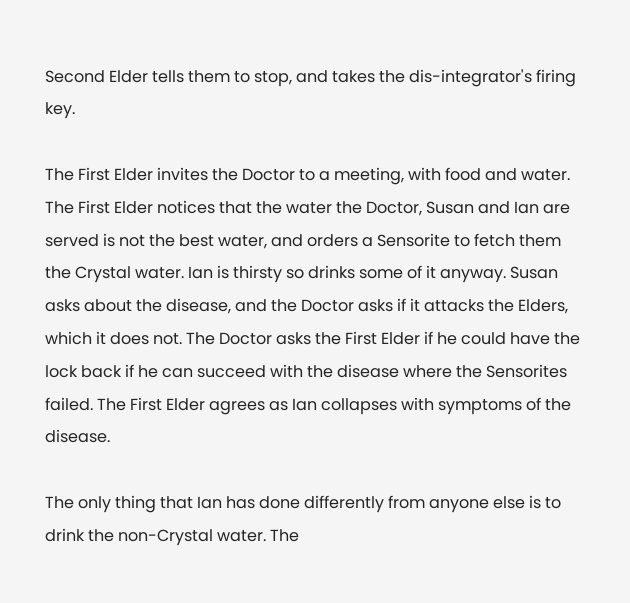Second Elder tells them to stop, and takes the dis-integrator's firing key.

The First Elder invites the Doctor to a meeting, with food and water. The First Elder notices that the water the Doctor, Susan and Ian are served is not the best water, and orders a Sensorite to fetch them the Crystal water. Ian is thirsty so drinks some of it anyway. Susan asks about the disease, and the Doctor asks if it attacks the Elders, which it does not. The Doctor asks the First Elder if he could have the lock back if he can succeed with the disease where the Sensorites failed. The First Elder agrees as Ian collapses with symptoms of the disease.

The only thing that Ian has done differently from anyone else is to drink the non-Crystal water. The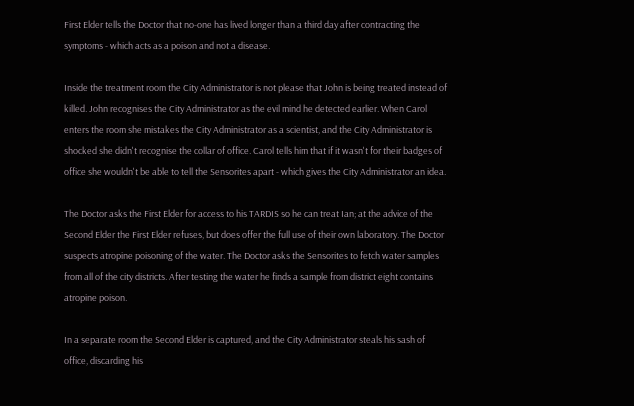First Elder tells the Doctor that no-one has lived longer than a third day after contracting the symptoms - which acts as a poison and not a disease.

Inside the treatment room the City Administrator is not please that John is being treated instead of killed. John recognises the City Administrator as the evil mind he detected earlier. When Carol enters the room she mistakes the City Administrator as a scientist, and the City Administrator is shocked she didn't recognise the collar of office. Carol tells him that if it wasn't for their badges of office she wouldn't be able to tell the Sensorites apart - which gives the City Administrator an idea.

The Doctor asks the First Elder for access to his TARDIS so he can treat Ian; at the advice of the Second Elder the First Elder refuses, but does offer the full use of their own laboratory. The Doctor suspects atropine poisoning of the water. The Doctor asks the Sensorites to fetch water samples from all of the city districts. After testing the water he finds a sample from district eight contains atropine poison.

In a separate room the Second Elder is captured, and the City Administrator steals his sash of office, discarding his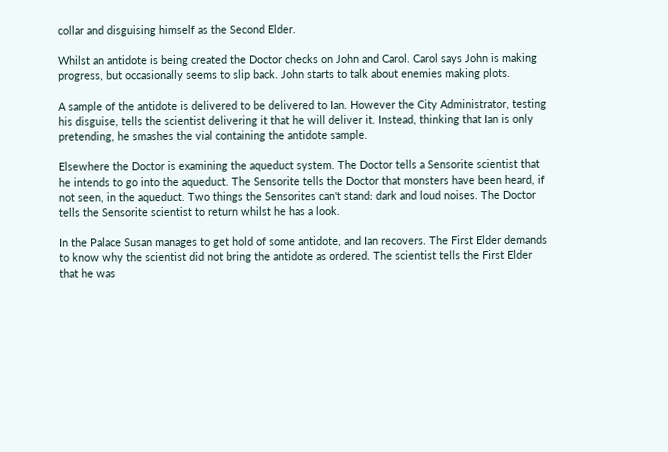collar and disguising himself as the Second Elder.

Whilst an antidote is being created the Doctor checks on John and Carol. Carol says John is making progress, but occasionally seems to slip back. John starts to talk about enemies making plots.

A sample of the antidote is delivered to be delivered to Ian. However the City Administrator, testing his disguise, tells the scientist delivering it that he will deliver it. Instead, thinking that Ian is only pretending, he smashes the vial containing the antidote sample.

Elsewhere the Doctor is examining the aqueduct system. The Doctor tells a Sensorite scientist that he intends to go into the aqueduct. The Sensorite tells the Doctor that monsters have been heard, if not seen, in the aqueduct. Two things the Sensorites can't stand: dark and loud noises. The Doctor tells the Sensorite scientist to return whilst he has a look.

In the Palace Susan manages to get hold of some antidote, and Ian recovers. The First Elder demands to know why the scientist did not bring the antidote as ordered. The scientist tells the First Elder that he was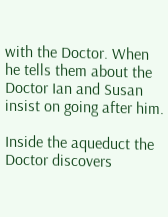with the Doctor. When he tells them about the Doctor Ian and Susan insist on going after him.

Inside the aqueduct the Doctor discovers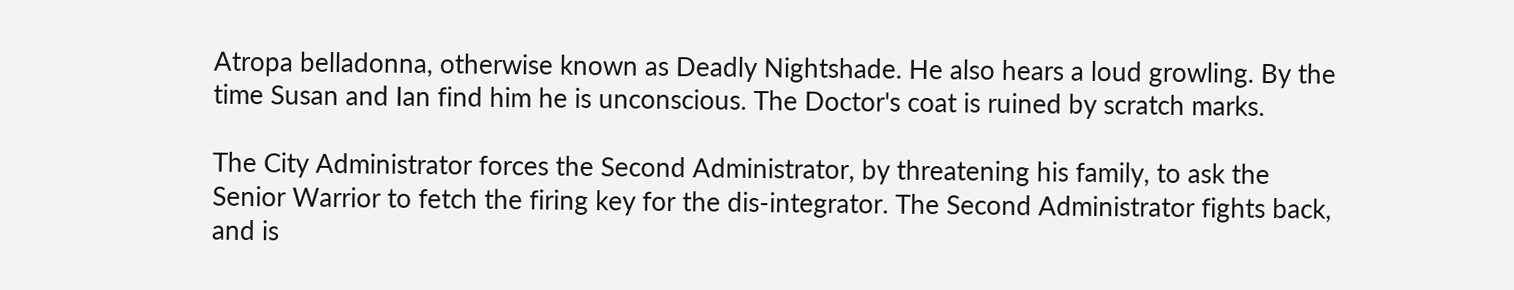Atropa belladonna, otherwise known as Deadly Nightshade. He also hears a loud growling. By the time Susan and Ian find him he is unconscious. The Doctor's coat is ruined by scratch marks.

The City Administrator forces the Second Administrator, by threatening his family, to ask the Senior Warrior to fetch the firing key for the dis-integrator. The Second Administrator fights back, and is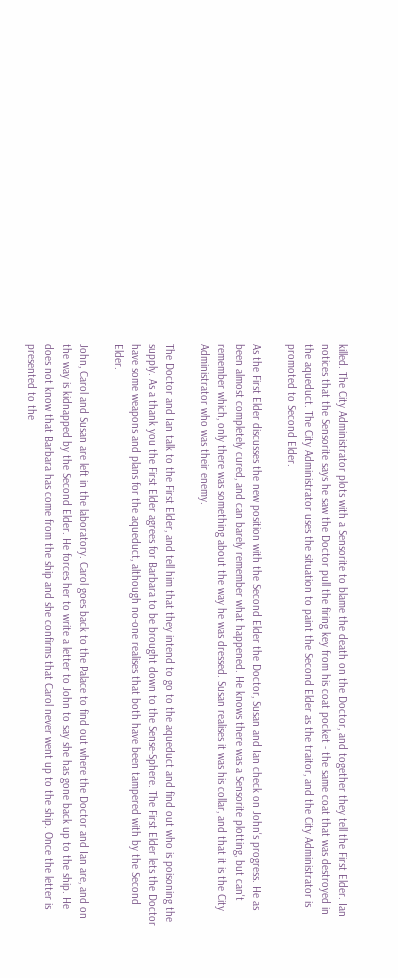killed. The City Administrator plots with a Sensorite to blame the death on the Doctor, and together they tell the First Elder. Ian notices that the Sensorite says he saw the Doctor pull the firing key from his coat pocket - the same coat that was destroyed in the aqueduct. The City Administrator uses the situation to paint the Second Elder as the traitor, and the City Administrator is promoted to Second Elder.

As the First Elder discusses the new position with the Second Elder the Doctor, Susan and Ian check on John's progress. He as been almost completely cured, and can barely remember what happened. He knows there was a Sensorite plotting, but can't remember which, only there was something about the way he was dressed. Susan realises it was his collar, and that it is the City Administrator who was their enemy.

The Doctor and Ian talk to the First Elder, and tell him that they intend to go to the aqueduct and find out who is poisoning the supply. As a thank you the First Elder agrees for Barbara to be brought down to the Sense-Sphere. The First Elder lets the Doctor have some weapons and plans for the aqueduct, although no-one realises that both have been tampered with by the Second Elder.

John, Carol and Susan are left in the laboratory. Carol goes back to the Palace to find out where the Doctor and Ian are, and on the way is kidnapped by the Second Elder. He forces her to write a letter to John to say she has gone back up to the ship. He does not know that Barbara has come from the ship and she confirms that Carol never went up to the ship. Once the letter is presented to the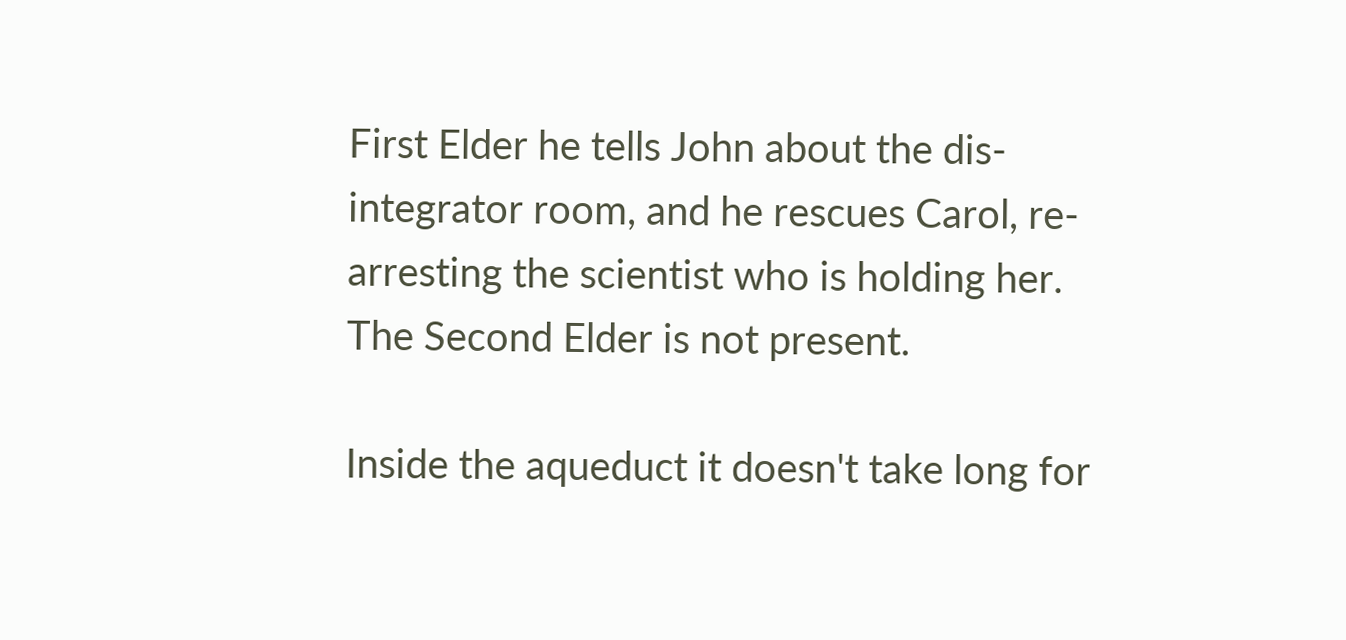First Elder he tells John about the dis-integrator room, and he rescues Carol, re-arresting the scientist who is holding her. The Second Elder is not present.

Inside the aqueduct it doesn't take long for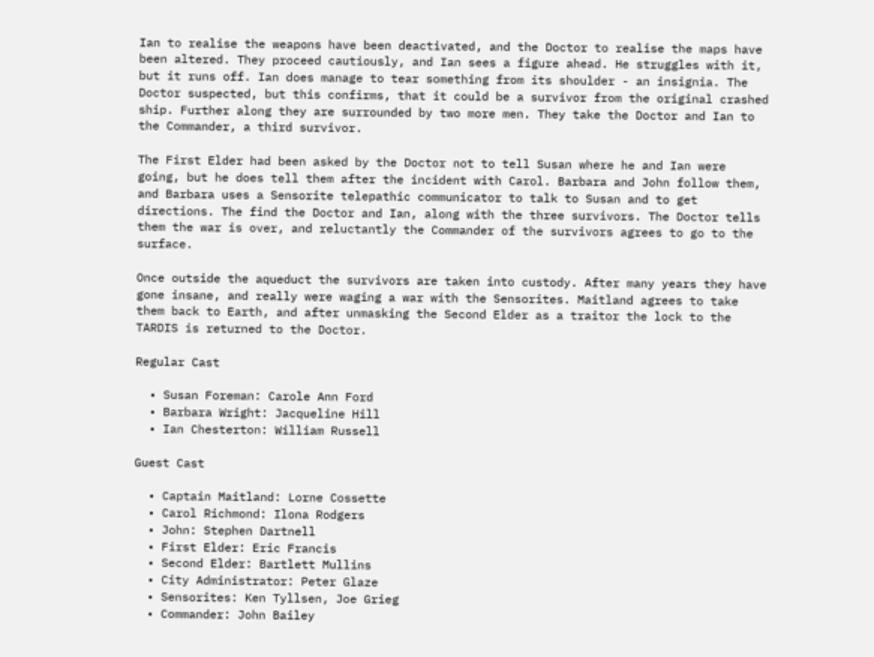Ian to realise the weapons have been deactivated, and the Doctor to realise the maps have been altered. They proceed cautiously, and Ian sees a figure ahead. He struggles with it, but it runs off. Ian does manage to tear something from its shoulder - an insignia. The Doctor suspected, but this confirms, that it could be a survivor from the original crashed ship. Further along they are surrounded by two more men. They take the Doctor and Ian to the Commander, a third survivor.

The First Elder had been asked by the Doctor not to tell Susan where he and Ian were going, but he does tell them after the incident with Carol. Barbara and John follow them, and Barbara uses a Sensorite telepathic communicator to talk to Susan and to get directions. The find the Doctor and Ian, along with the three survivors. The Doctor tells them the war is over, and reluctantly the Commander of the survivors agrees to go to the surface.

Once outside the aqueduct the survivors are taken into custody. After many years they have gone insane, and really were waging a war with the Sensorites. Maitland agrees to take them back to Earth, and after unmasking the Second Elder as a traitor the lock to the TARDIS is returned to the Doctor.

Regular Cast

  • Susan Foreman: Carole Ann Ford
  • Barbara Wright: Jacqueline Hill
  • Ian Chesterton: William Russell

Guest Cast

  • Captain Maitland: Lorne Cossette
  • Carol Richmond: Ilona Rodgers
  • John: Stephen Dartnell
  • First Elder: Eric Francis
  • Second Elder: Bartlett Mullins
  • City Administrator: Peter Glaze
  • Sensorites: Ken Tyllsen, Joe Grieg
  • Commander: John Bailey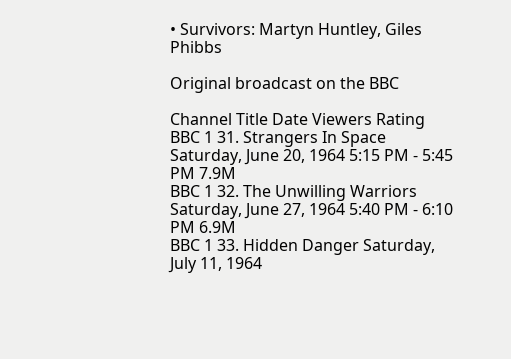• Survivors: Martyn Huntley, Giles Phibbs

Original broadcast on the BBC

Channel Title Date Viewers Rating
BBC 1 31. Strangers In Space Saturday, June 20, 1964 5:15 PM - 5:45 PM 7.9M
BBC 1 32. The Unwilling Warriors Saturday, June 27, 1964 5:40 PM - 6:10 PM 6.9M
BBC 1 33. Hidden Danger Saturday, July 11, 1964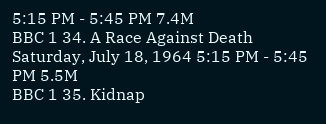5:15 PM - 5:45 PM 7.4M
BBC 1 34. A Race Against Death Saturday, July 18, 1964 5:15 PM - 5:45 PM 5.5M
BBC 1 35. Kidnap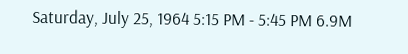Saturday, July 25, 1964 5:15 PM - 5:45 PM 6.9M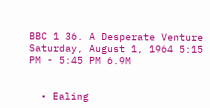BBC 1 36. A Desperate Venture Saturday, August 1, 1964 5:15 PM - 5:45 PM 6.9M


  • Ealing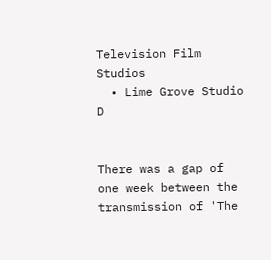Television Film Studios
  • Lime Grove Studio D


There was a gap of one week between the transmission of 'The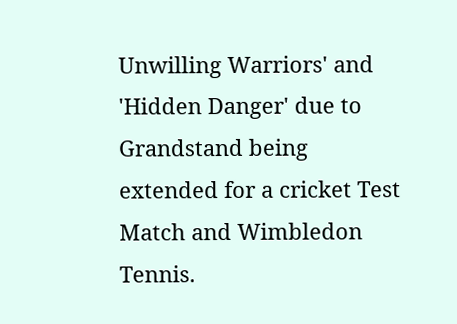Unwilling Warriors' and 'Hidden Danger' due to Grandstand being extended for a cricket Test Match and Wimbledon Tennis.